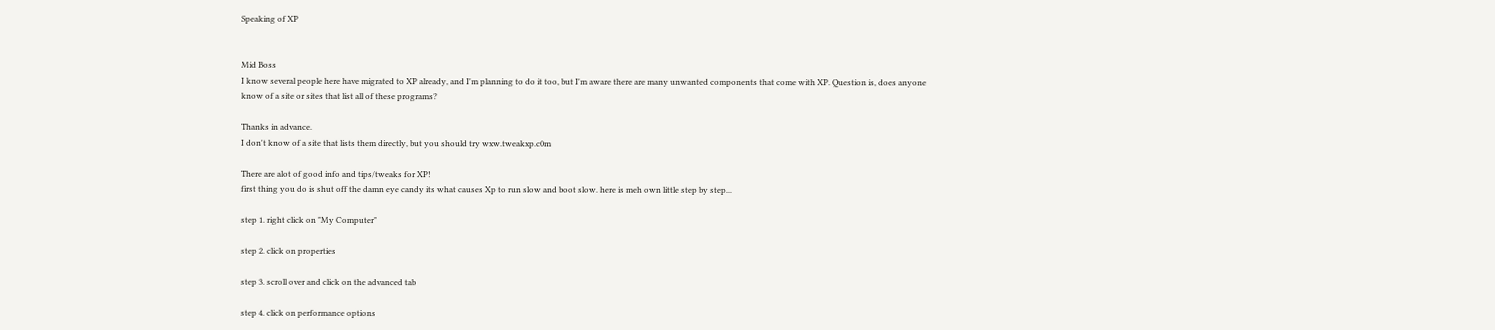Speaking of XP


Mid Boss
I know several people here have migrated to XP already, and I'm planning to do it too, but I'm aware there are many unwanted components that come with XP. Question is, does anyone know of a site or sites that list all of these programs?

Thanks in advance.
I don't know of a site that lists them directly, but you should try wxw.tweakxp.c0m

There are alot of good info and tips/tweaks for XP!
first thing you do is shut off the damn eye candy its what causes Xp to run slow and boot slow. here is meh own little step by step...

step 1. right click on "My Computer"

step 2. click on properties

step 3. scroll over and click on the advanced tab

step 4. click on performance options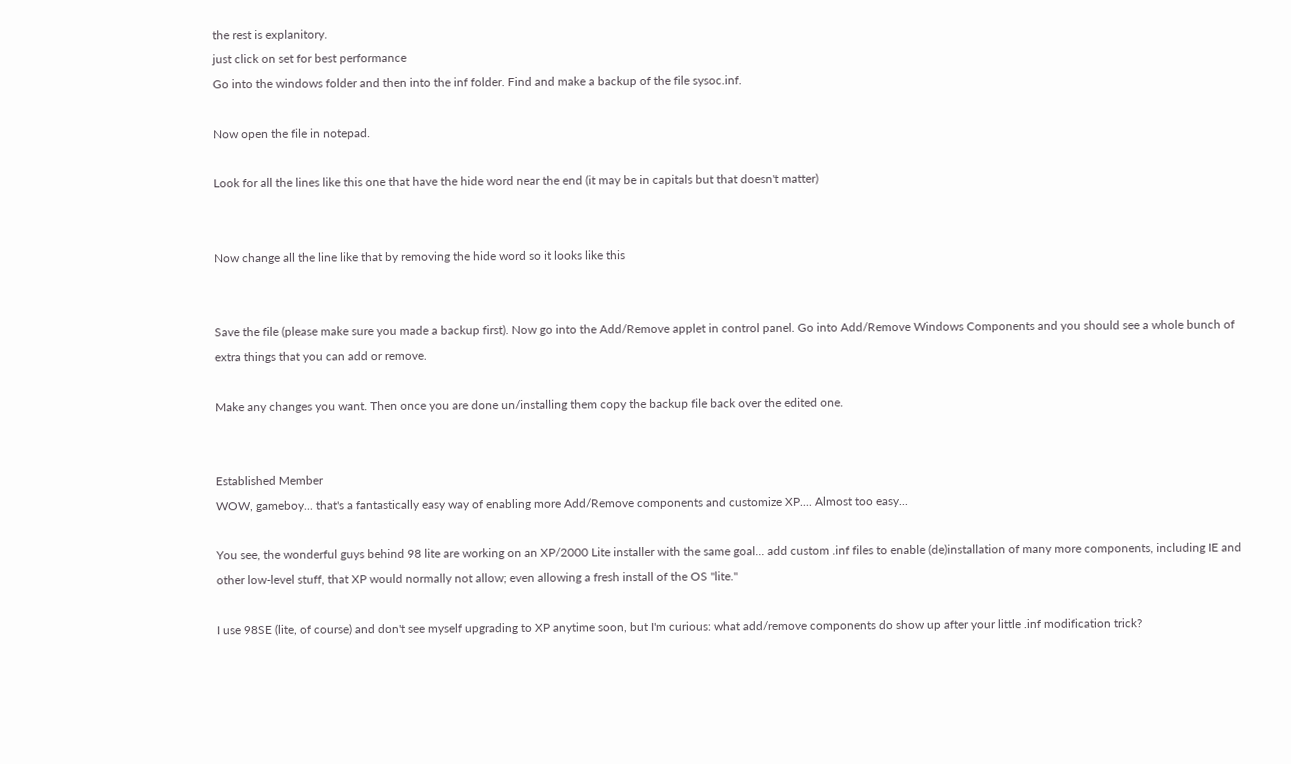the rest is explanitory.
just click on set for best performance
Go into the windows folder and then into the inf folder. Find and make a backup of the file sysoc.inf.

Now open the file in notepad.

Look for all the lines like this one that have the hide word near the end (it may be in capitals but that doesn't matter)


Now change all the line like that by removing the hide word so it looks like this


Save the file (please make sure you made a backup first). Now go into the Add/Remove applet in control panel. Go into Add/Remove Windows Components and you should see a whole bunch of extra things that you can add or remove.

Make any changes you want. Then once you are done un/installing them copy the backup file back over the edited one.


Established Member
WOW, gameboy... that's a fantastically easy way of enabling more Add/Remove components and customize XP.... Almost too easy...

You see, the wonderful guys behind 98 lite are working on an XP/2000 Lite installer with the same goal... add custom .inf files to enable (de)installation of many more components, including IE and other low-level stuff, that XP would normally not allow; even allowing a fresh install of the OS "lite."

I use 98SE (lite, of course) and don't see myself upgrading to XP anytime soon, but I'm curious: what add/remove components do show up after your little .inf modification trick?